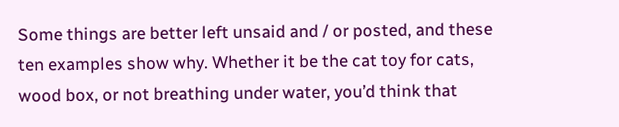Some things are better left unsaid and / or posted, and these ten examples show why. Whether it be the cat toy for cats, wood box, or not breathing under water, you’d think that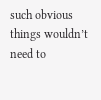such obvious things wouldn’t need to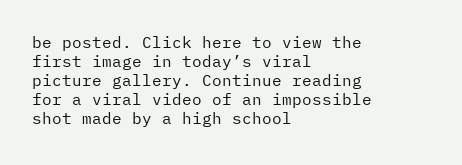be posted. Click here to view the first image in today’s viral picture gallery. Continue reading for a viral video of an impossible shot made by a high school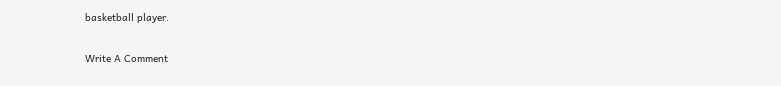basketball player.

Write A Comment